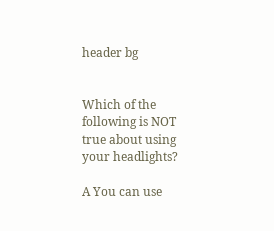header bg


Which of the following is NOT true about using your headlights?

A You can use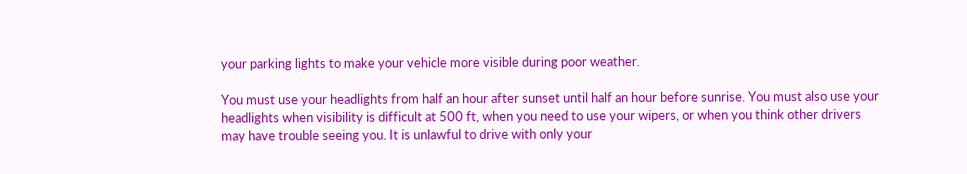your parking lights to make your vehicle more visible during poor weather.

You must use your headlights from half an hour after sunset until half an hour before sunrise. You must also use your headlights when visibility is difficult at 500 ft, when you need to use your wipers, or when you think other drivers may have trouble seeing you. It is unlawful to drive with only your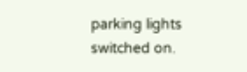parking lights switched on.